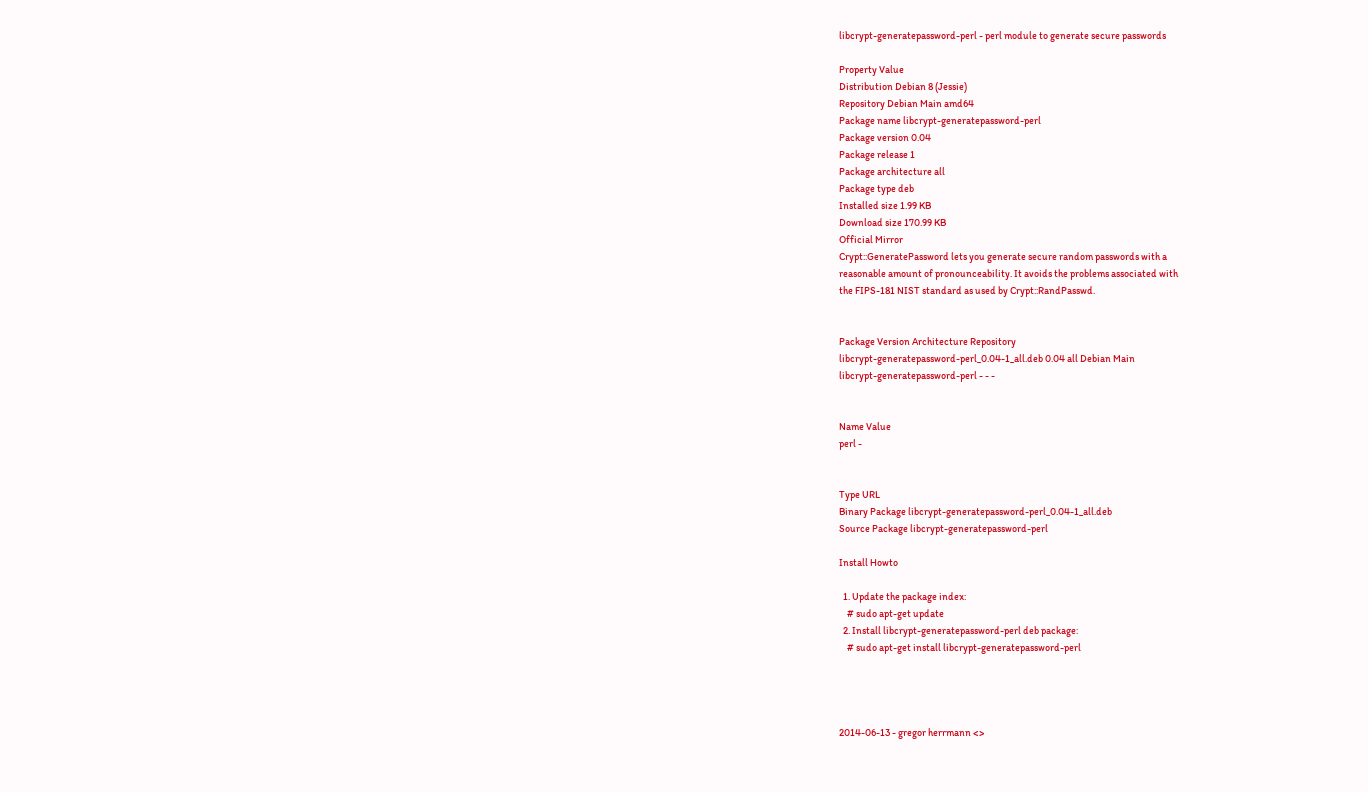libcrypt-generatepassword-perl - perl module to generate secure passwords

Property Value
Distribution Debian 8 (Jessie)
Repository Debian Main amd64
Package name libcrypt-generatepassword-perl
Package version 0.04
Package release 1
Package architecture all
Package type deb
Installed size 1.99 KB
Download size 170.99 KB
Official Mirror
Crypt::GeneratePassword lets you generate secure random passwords with a
reasonable amount of pronounceability. It avoids the problems associated with
the FIPS-181 NIST standard as used by Crypt::RandPasswd.


Package Version Architecture Repository
libcrypt-generatepassword-perl_0.04-1_all.deb 0.04 all Debian Main
libcrypt-generatepassword-perl - - -


Name Value
perl -


Type URL
Binary Package libcrypt-generatepassword-perl_0.04-1_all.deb
Source Package libcrypt-generatepassword-perl

Install Howto

  1. Update the package index:
    # sudo apt-get update
  2. Install libcrypt-generatepassword-perl deb package:
    # sudo apt-get install libcrypt-generatepassword-perl




2014-06-13 - gregor herrmann <>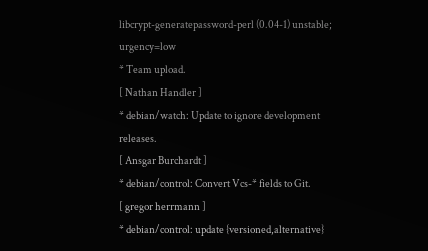libcrypt-generatepassword-perl (0.04-1) unstable; urgency=low
* Team upload.
[ Nathan Handler ]
* debian/watch: Update to ignore development releases.
[ Ansgar Burchardt ]
* debian/control: Convert Vcs-* fields to Git.
[ gregor herrmann ]
* debian/control: update {versioned,alternative}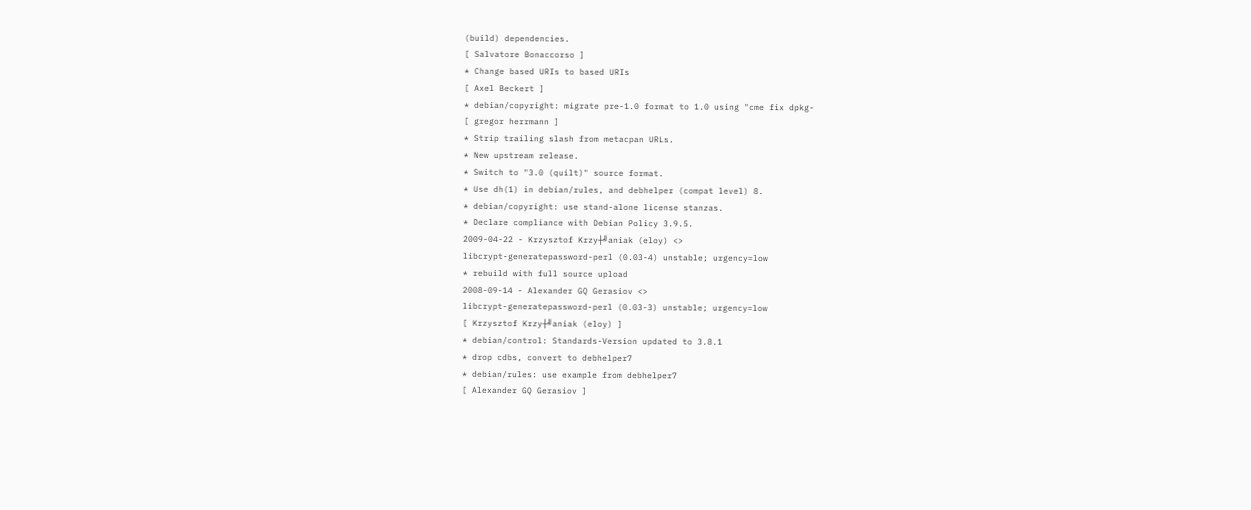(build) dependencies.
[ Salvatore Bonaccorso ]
* Change based URIs to based URIs
[ Axel Beckert ]
* debian/copyright: migrate pre-1.0 format to 1.0 using "cme fix dpkg-
[ gregor herrmann ]
* Strip trailing slash from metacpan URLs.
* New upstream release.
* Switch to "3.0 (quilt)" source format.
* Use dh(1) in debian/rules, and debhelper (compat level) 8.
* debian/copyright: use stand-alone license stanzas.
* Declare compliance with Debian Policy 3.9.5.
2009-04-22 - Krzysztof Krzy┼╝aniak (eloy) <>
libcrypt-generatepassword-perl (0.03-4) unstable; urgency=low
* rebuild with full source upload
2008-09-14 - Alexander GQ Gerasiov <>
libcrypt-generatepassword-perl (0.03-3) unstable; urgency=low
[ Krzysztof Krzy┼╝aniak (eloy) ]
* debian/control: Standards-Version updated to 3.8.1
* drop cdbs, convert to debhelper7
* debian/rules: use example from debhelper7
[ Alexander GQ Gerasiov ]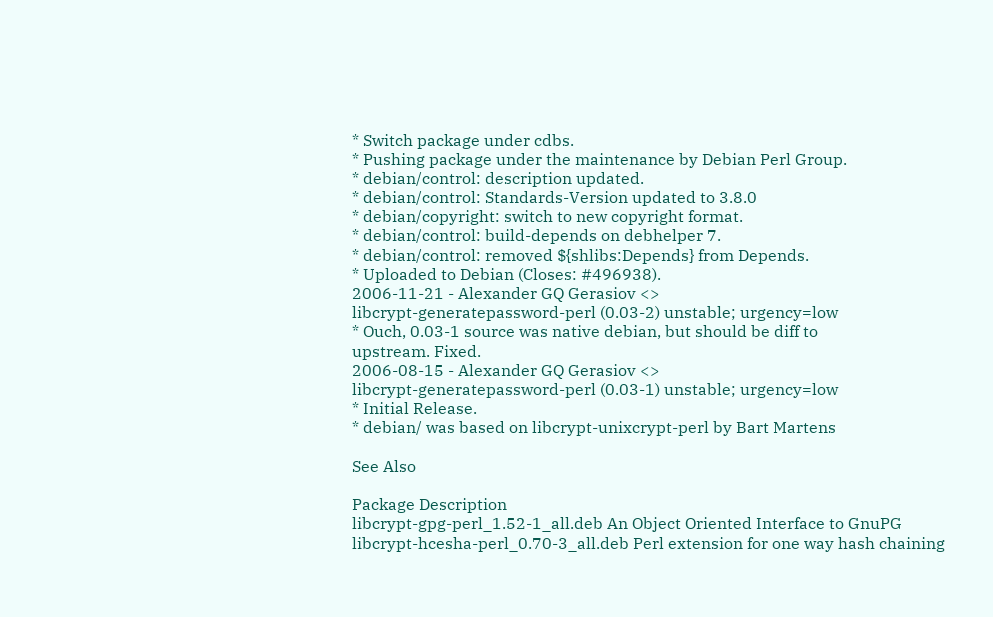* Switch package under cdbs.
* Pushing package under the maintenance by Debian Perl Group.
* debian/control: description updated.
* debian/control: Standards-Version updated to 3.8.0
* debian/copyright: switch to new copyright format.
* debian/control: build-depends on debhelper 7.
* debian/control: removed ${shlibs:Depends} from Depends.
* Uploaded to Debian (Closes: #496938).
2006-11-21 - Alexander GQ Gerasiov <>
libcrypt-generatepassword-perl (0.03-2) unstable; urgency=low
* Ouch, 0.03-1 source was native debian, but should be diff to
upstream. Fixed.
2006-08-15 - Alexander GQ Gerasiov <>
libcrypt-generatepassword-perl (0.03-1) unstable; urgency=low
* Initial Release.
* debian/ was based on libcrypt-unixcrypt-perl by Bart Martens

See Also

Package Description
libcrypt-gpg-perl_1.52-1_all.deb An Object Oriented Interface to GnuPG
libcrypt-hcesha-perl_0.70-3_all.deb Perl extension for one way hash chaining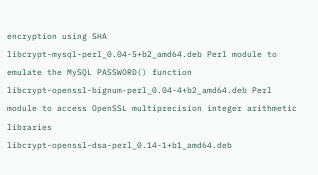encryption using SHA
libcrypt-mysql-perl_0.04-5+b2_amd64.deb Perl module to emulate the MySQL PASSWORD() function
libcrypt-openssl-bignum-perl_0.04-4+b2_amd64.deb Perl module to access OpenSSL multiprecision integer arithmetic libraries
libcrypt-openssl-dsa-perl_0.14-1+b1_amd64.deb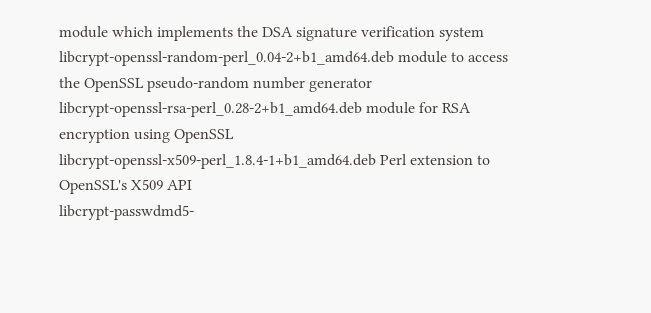module which implements the DSA signature verification system
libcrypt-openssl-random-perl_0.04-2+b1_amd64.deb module to access the OpenSSL pseudo-random number generator
libcrypt-openssl-rsa-perl_0.28-2+b1_amd64.deb module for RSA encryption using OpenSSL
libcrypt-openssl-x509-perl_1.8.4-1+b1_amd64.deb Perl extension to OpenSSL's X509 API
libcrypt-passwdmd5-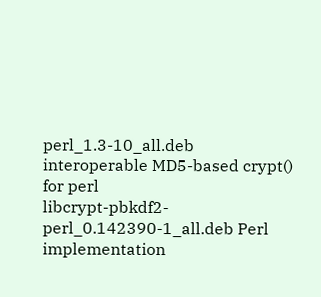perl_1.3-10_all.deb interoperable MD5-based crypt() for perl
libcrypt-pbkdf2-perl_0.142390-1_all.deb Perl implementation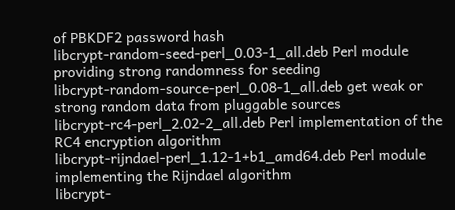of PBKDF2 password hash
libcrypt-random-seed-perl_0.03-1_all.deb Perl module providing strong randomness for seeding
libcrypt-random-source-perl_0.08-1_all.deb get weak or strong random data from pluggable sources
libcrypt-rc4-perl_2.02-2_all.deb Perl implementation of the RC4 encryption algorithm
libcrypt-rijndael-perl_1.12-1+b1_amd64.deb Perl module implementing the Rijndael algorithm
libcrypt-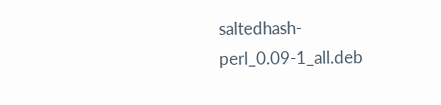saltedhash-perl_0.09-1_all.deb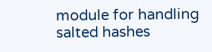module for handling salted hashes